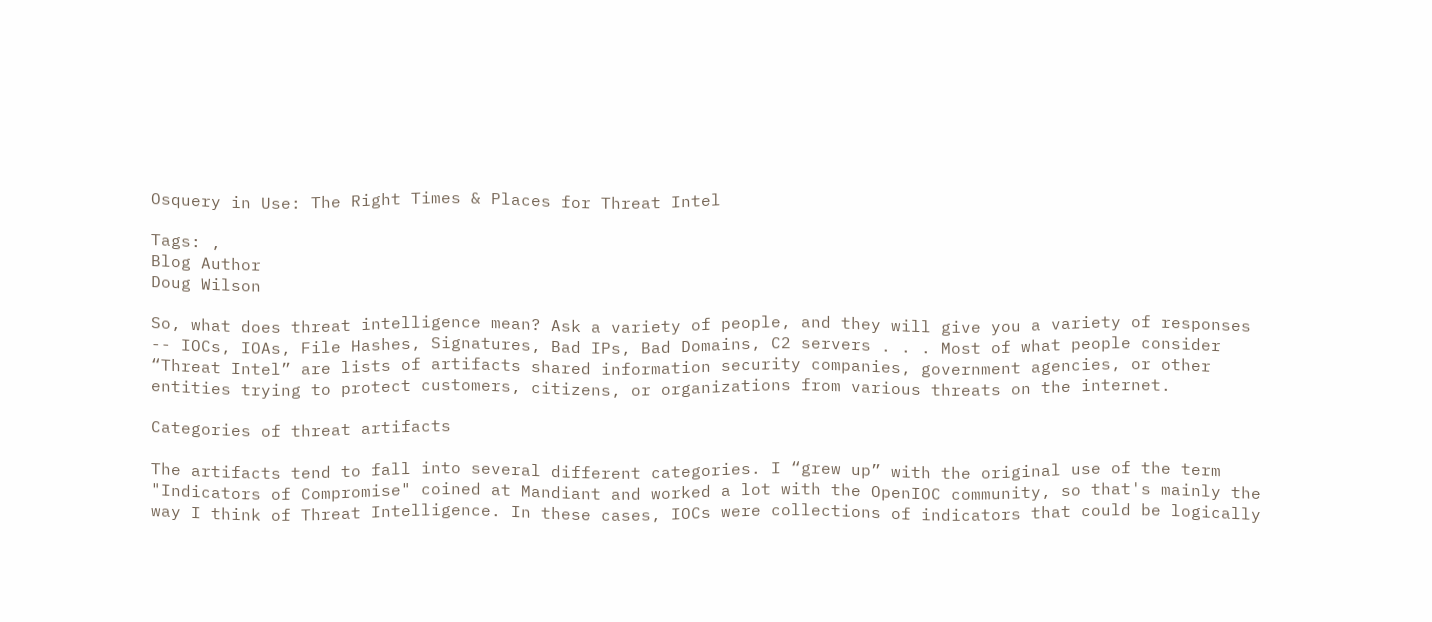Osquery in Use: The Right Times & Places for Threat Intel

Tags: ,
Blog Author
Doug Wilson

So, what does threat intelligence mean? Ask a variety of people, and they will give you a variety of responses -- IOCs, IOAs, File Hashes, Signatures, Bad IPs, Bad Domains, C2 servers . . . Most of what people consider “Threat Intel” are lists of artifacts shared information security companies, government agencies, or other entities trying to protect customers, citizens, or organizations from various threats on the internet.

Categories of threat artifacts

The artifacts tend to fall into several different categories. I “grew up” with the original use of the term "Indicators of Compromise" coined at Mandiant and worked a lot with the OpenIOC community, so that's mainly the way I think of Threat Intelligence. In these cases, IOCs were collections of indicators that could be logically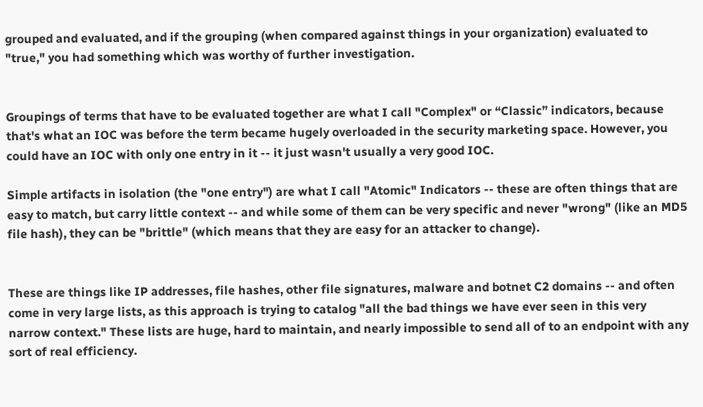grouped and evaluated, and if the grouping (when compared against things in your organization) evaluated to "true," you had something which was worthy of further investigation.


Groupings of terms that have to be evaluated together are what I call "Complex" or “Classic” indicators, because that's what an IOC was before the term became hugely overloaded in the security marketing space. However, you could have an IOC with only one entry in it -- it just wasn't usually a very good IOC.

Simple artifacts in isolation (the "one entry") are what I call "Atomic" Indicators -- these are often things that are easy to match, but carry little context -- and while some of them can be very specific and never "wrong" (like an MD5 file hash), they can be "brittle" (which means that they are easy for an attacker to change).


These are things like IP addresses, file hashes, other file signatures, malware and botnet C2 domains -- and often come in very large lists, as this approach is trying to catalog "all the bad things we have ever seen in this very narrow context." These lists are huge, hard to maintain, and nearly impossible to send all of to an endpoint with any sort of real efficiency.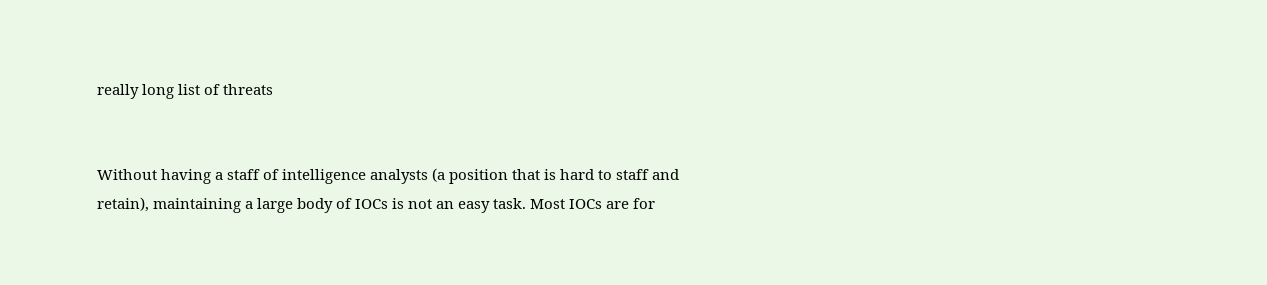really long list of threats


Without having a staff of intelligence analysts (a position that is hard to staff and retain), maintaining a large body of IOCs is not an easy task. Most IOCs are for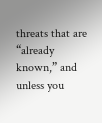threats that are “already known,” and unless you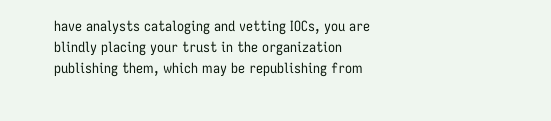have analysts cataloging and vetting IOCs, you are blindly placing your trust in the organization publishing them, which may be republishing from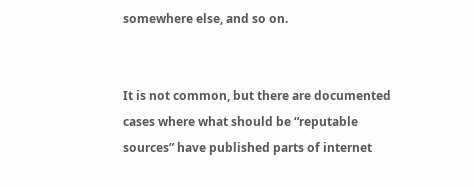somewhere else, and so on.


It is not common, but there are documented cases where what should be “reputable sources” have published parts of internet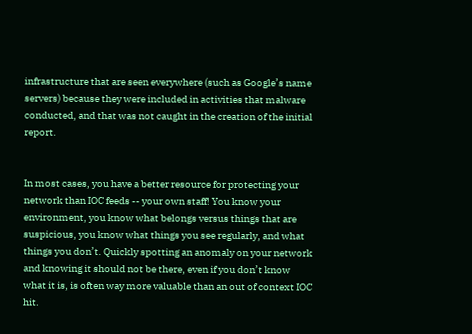infrastructure that are seen everywhere (such as Google’s name servers) because they were included in activities that malware conducted, and that was not caught in the creation of the initial report.


In most cases, you have a better resource for protecting your network than IOC feeds -- your own staff! You know your environment, you know what belongs versus things that are suspicious, you know what things you see regularly, and what things you don’t. Quickly spotting an anomaly on your network and knowing it should not be there, even if you don’t know what it is, is often way more valuable than an out of context IOC hit.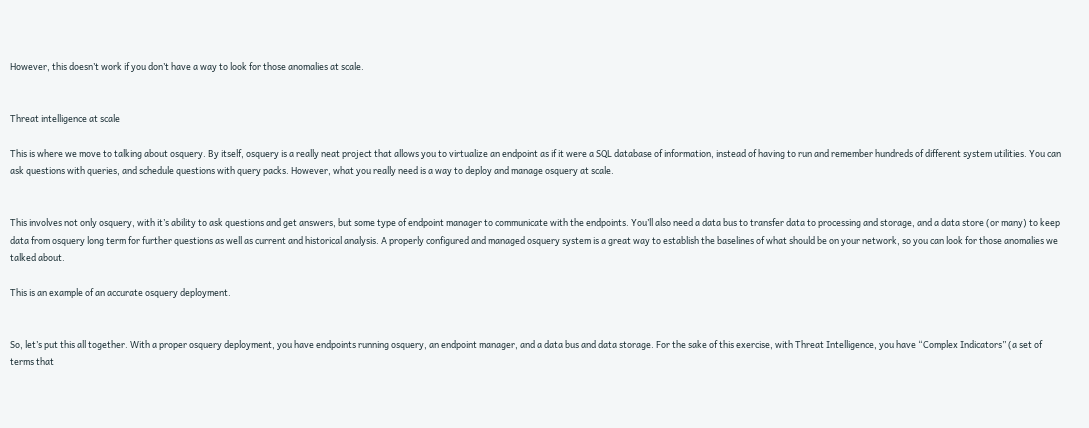However, this doesn’t work if you don’t have a way to look for those anomalies at scale.


Threat intelligence at scale

This is where we move to talking about osquery. By itself, osquery is a really neat project that allows you to virtualize an endpoint as if it were a SQL database of information, instead of having to run and remember hundreds of different system utilities. You can ask questions with queries, and schedule questions with query packs. However, what you really need is a way to deploy and manage osquery at scale.


This involves not only osquery, with it’s ability to ask questions and get answers, but some type of endpoint manager to communicate with the endpoints. You’ll also need a data bus to transfer data to processing and storage, and a data store (or many) to keep data from osquery long term for further questions as well as current and historical analysis. A properly configured and managed osquery system is a great way to establish the baselines of what should be on your network, so you can look for those anomalies we talked about.

This is an example of an accurate osquery deployment.


So, let’s put this all together. With a proper osquery deployment, you have endpoints running osquery, an endpoint manager, and a data bus and data storage. For the sake of this exercise, with Threat Intelligence, you have “Complex Indicators” (a set of terms that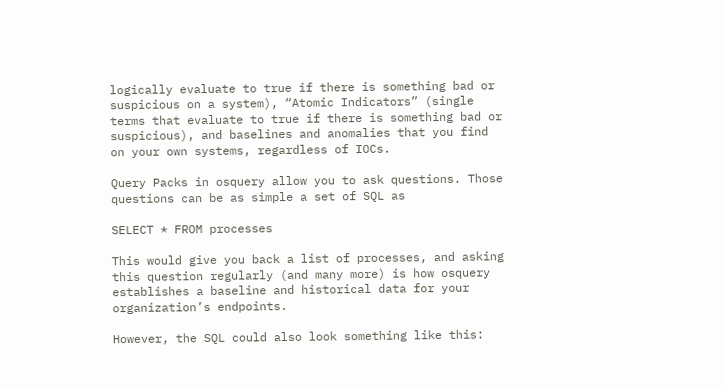logically evaluate to true if there is something bad or suspicious on a system), “Atomic Indicators” (single terms that evaluate to true if there is something bad or suspicious), and baselines and anomalies that you find on your own systems, regardless of IOCs.

Query Packs in osquery allow you to ask questions. Those questions can be as simple a set of SQL as

SELECT * FROM processes

This would give you back a list of processes, and asking this question regularly (and many more) is how osquery establishes a baseline and historical data for your organization’s endpoints.

However, the SQL could also look something like this: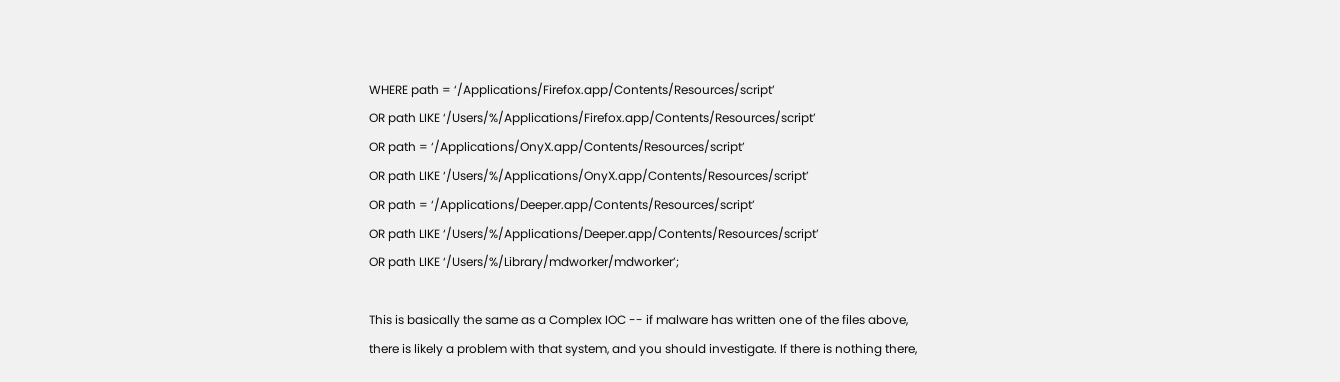WHERE path = ‘/Applications/Firefox.app/Contents/Resources/script’
OR path LIKE ‘/Users/%/Applications/Firefox.app/Contents/Resources/script’
OR path = ‘/Applications/OnyX.app/Contents/Resources/script’
OR path LIKE ‘/Users/%/Applications/OnyX.app/Contents/Resources/script’
OR path = ‘/Applications/Deeper.app/Contents/Resources/script’
OR path LIKE ‘/Users/%/Applications/Deeper.app/Contents/Resources/script’
OR path LIKE ‘/Users/%/Library/mdworker/mdworker’;

This is basically the same as a Complex IOC -- if malware has written one of the files above, there is likely a problem with that system, and you should investigate. If there is nothing there,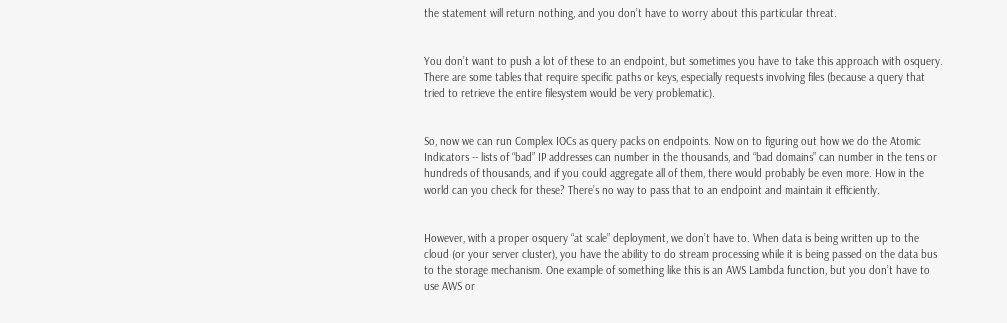the statement will return nothing, and you don’t have to worry about this particular threat.


You don’t want to push a lot of these to an endpoint, but sometimes you have to take this approach with osquery. There are some tables that require specific paths or keys, especially requests involving files (because a query that tried to retrieve the entire filesystem would be very problematic).


So, now we can run Complex IOCs as query packs on endpoints. Now on to figuring out how we do the Atomic Indicators -- lists of “bad” IP addresses can number in the thousands, and “bad domains” can number in the tens or hundreds of thousands, and if you could aggregate all of them, there would probably be even more. How in the world can you check for these? There’s no way to pass that to an endpoint and maintain it efficiently.


However, with a proper osquery “at scale” deployment, we don’t have to. When data is being written up to the cloud (or your server cluster), you have the ability to do stream processing while it is being passed on the data bus to the storage mechanism. One example of something like this is an AWS Lambda function, but you don’t have to use AWS or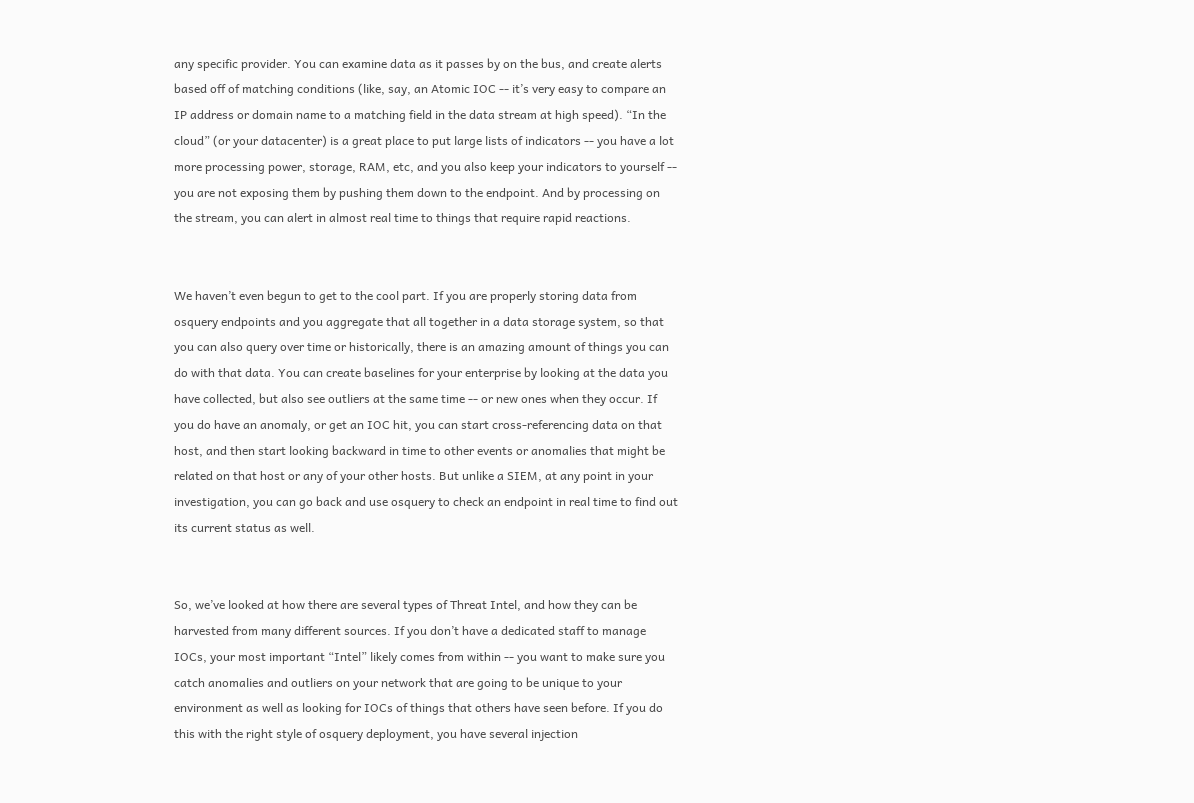any specific provider. You can examine data as it passes by on the bus, and create alerts based off of matching conditions (like, say, an Atomic IOC -- it’s very easy to compare an IP address or domain name to a matching field in the data stream at high speed). “In the cloud” (or your datacenter) is a great place to put large lists of indicators -- you have a lot more processing power, storage, RAM, etc, and you also keep your indicators to yourself -- you are not exposing them by pushing them down to the endpoint. And by processing on the stream, you can alert in almost real time to things that require rapid reactions.


We haven’t even begun to get to the cool part. If you are properly storing data from osquery endpoints and you aggregate that all together in a data storage system, so that you can also query over time or historically, there is an amazing amount of things you can do with that data. You can create baselines for your enterprise by looking at the data you have collected, but also see outliers at the same time -- or new ones when they occur. If you do have an anomaly, or get an IOC hit, you can start cross-referencing data on that host, and then start looking backward in time to other events or anomalies that might be related on that host or any of your other hosts. But unlike a SIEM, at any point in your investigation, you can go back and use osquery to check an endpoint in real time to find out its current status as well.


So, we’ve looked at how there are several types of Threat Intel, and how they can be harvested from many different sources. If you don’t have a dedicated staff to manage IOCs, your most important “Intel” likely comes from within -- you want to make sure you catch anomalies and outliers on your network that are going to be unique to your environment as well as looking for IOCs of things that others have seen before. If you do this with the right style of osquery deployment, you have several injection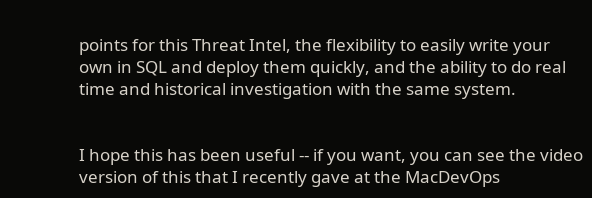points for this Threat Intel, the flexibility to easily write your own in SQL and deploy them quickly, and the ability to do real time and historical investigation with the same system.


I hope this has been useful -- if you want, you can see the video version of this that I recently gave at the MacDevOps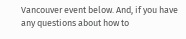Vancouver event below. And, if you have any questions about how to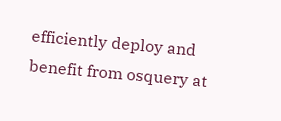efficiently deploy and benefit from osquery at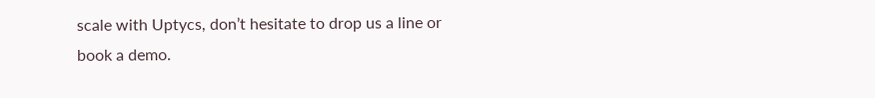scale with Uptycs, don’t hesitate to drop us a line or book a demo.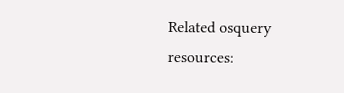Related osquery resources: